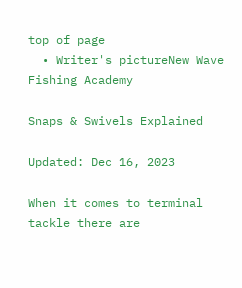top of page
  • Writer's pictureNew Wave Fishing Academy

Snaps & Swivels Explained

Updated: Dec 16, 2023

When it comes to terminal tackle there are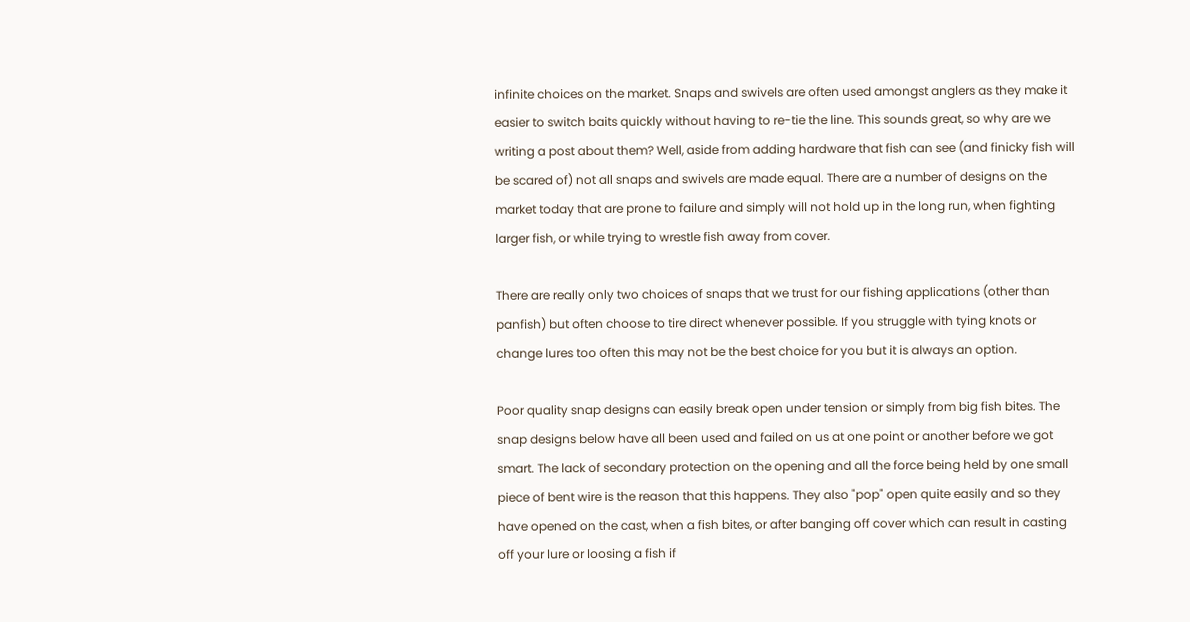infinite choices on the market. Snaps and swivels are often used amongst anglers as they make it easier to switch baits quickly without having to re-tie the line. This sounds great, so why are we writing a post about them? Well, aside from adding hardware that fish can see (and finicky fish will be scared of) not all snaps and swivels are made equal. There are a number of designs on the market today that are prone to failure and simply will not hold up in the long run, when fighting larger fish, or while trying to wrestle fish away from cover.

There are really only two choices of snaps that we trust for our fishing applications (other than panfish) but often choose to tire direct whenever possible. If you struggle with tying knots or change lures too often this may not be the best choice for you but it is always an option.

Poor quality snap designs can easily break open under tension or simply from big fish bites. The snap designs below have all been used and failed on us at one point or another before we got smart. The lack of secondary protection on the opening and all the force being held by one small piece of bent wire is the reason that this happens. They also "pop" open quite easily and so they have opened on the cast, when a fish bites, or after banging off cover which can result in casting off your lure or loosing a fish if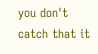you don't catch that it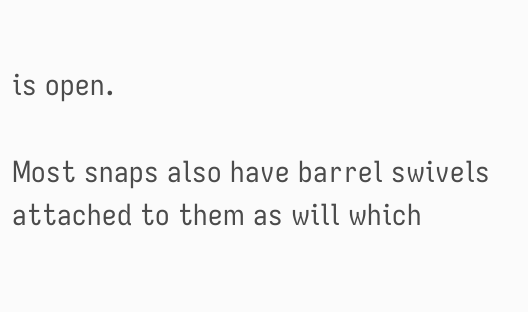is open.

Most snaps also have barrel swivels attached to them as will which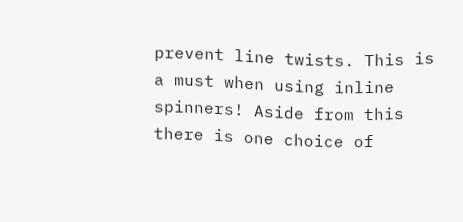prevent line twists. This is a must when using inline spinners! Aside from this there is one choice of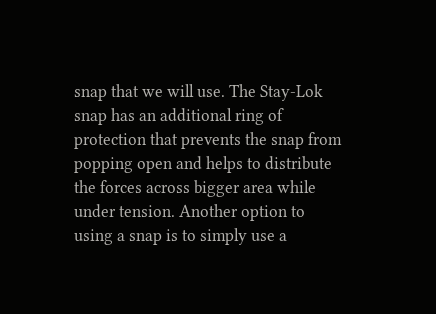snap that we will use. The Stay-Lok snap has an additional ring of protection that prevents the snap from popping open and helps to distribute the forces across bigger area while under tension. Another option to using a snap is to simply use a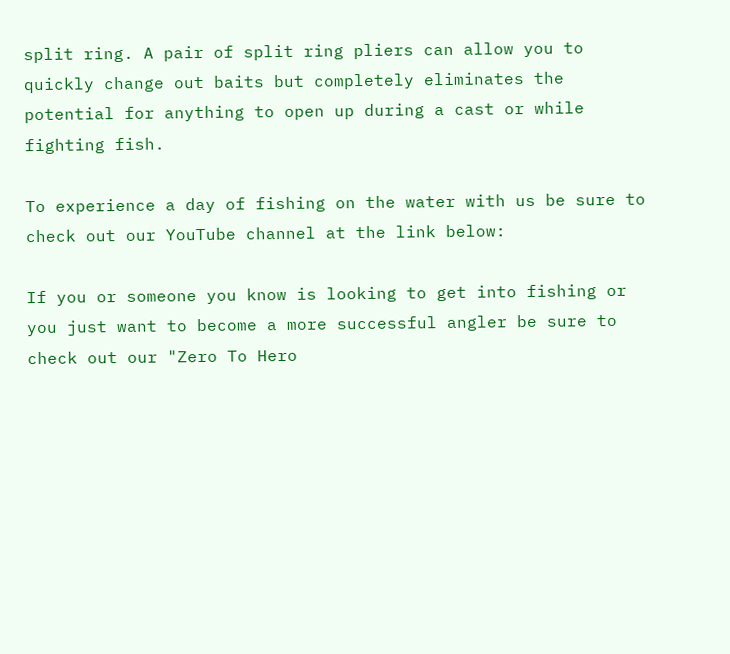split ring. A pair of split ring pliers can allow you to quickly change out baits but completely eliminates the potential for anything to open up during a cast or while fighting fish.

To experience a day of fishing on the water with us be sure to check out our YouTube channel at the link below:

If you or someone you know is looking to get into fishing or you just want to become a more successful angler be sure to check out our "Zero To Hero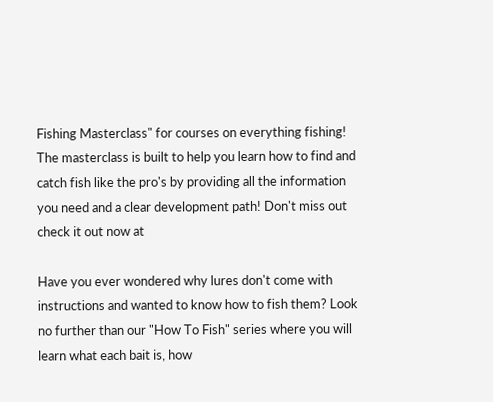Fishing Masterclass" for courses on everything fishing! The masterclass is built to help you learn how to find and catch fish like the pro's by providing all the information you need and a clear development path! Don't miss out check it out now at

Have you ever wondered why lures don't come with instructions and wanted to know how to fish them? Look no further than our "How To Fish" series where you will learn what each bait is, how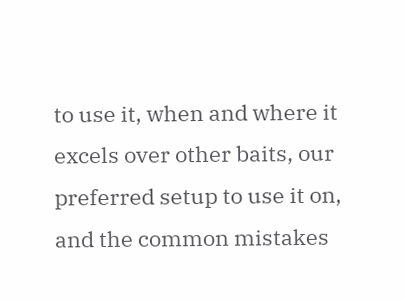to use it, when and where it excels over other baits, our preferred setup to use it on, and the common mistakes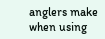anglers make when using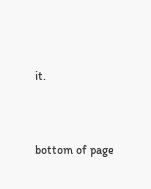it.


bottom of page